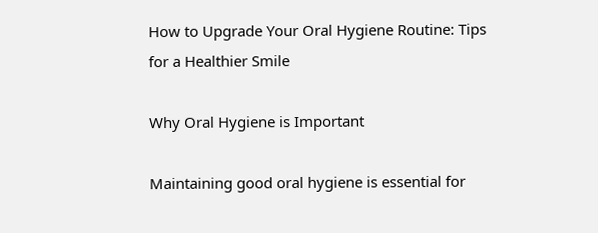How to Upgrade Your Oral Hygiene Routine: Tips for a Healthier Smile

Why Oral Hygiene is Important

Maintaining good oral hygiene is essential for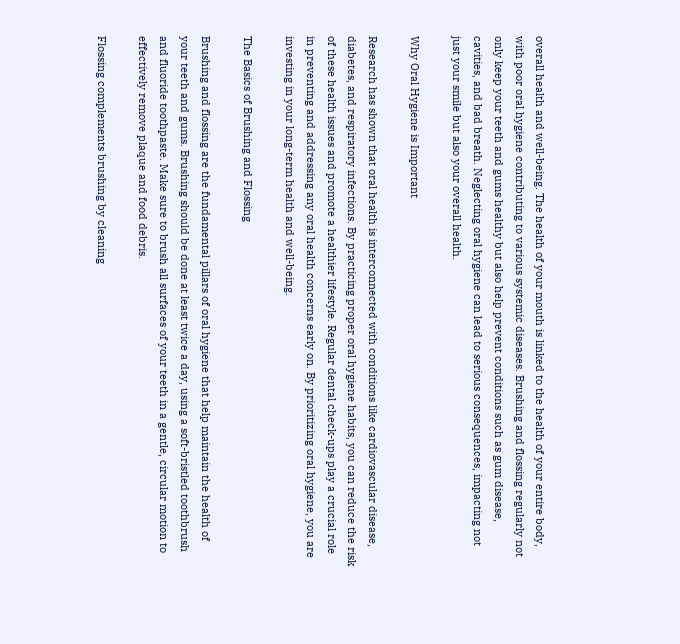overall health and well-being. The health of your mouth is linked to the health of your entire body, with poor oral hygiene contributing to various systemic diseases. Brushing and flossing regularly not only keep your teeth and gums healthy but also help prevent conditions such as gum disease, cavities, and bad breath. Neglecting oral hygiene can lead to serious consequences, impacting not just your smile but also your overall health.

Why Oral Hygiene is Important

Research has shown that oral health is interconnected with conditions like cardiovascular disease, diabetes, and respiratory infections. By practicing proper oral hygiene habits, you can reduce the risk of these health issues and promote a healthier lifestyle. Regular dental check-ups play a crucial role in preventing and addressing any oral health concerns early on. By prioritizing oral hygiene, you are investing in your long-term health and well-being.

The Basics of Brushing and Flossing

Brushing and flossing are the fundamental pillars of oral hygiene that help maintain the health of your teeth and gums. Brushing should be done at least twice a day, using a soft-bristled toothbrush and fluoride toothpaste. Make sure to brush all surfaces of your teeth in a gentle, circular motion to effectively remove plaque and food debris.

Flossing complements brushing by cleaning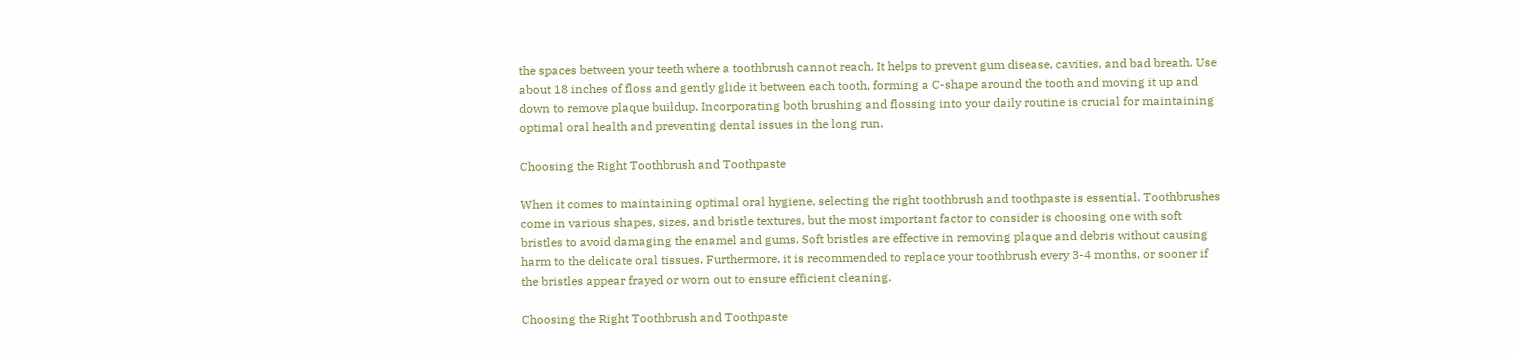the spaces between your teeth where a toothbrush cannot reach. It helps to prevent gum disease, cavities, and bad breath. Use about 18 inches of floss and gently glide it between each tooth, forming a C-shape around the tooth and moving it up and down to remove plaque buildup. Incorporating both brushing and flossing into your daily routine is crucial for maintaining optimal oral health and preventing dental issues in the long run.

Choosing the Right Toothbrush and Toothpaste

When it comes to maintaining optimal oral hygiene, selecting the right toothbrush and toothpaste is essential. Toothbrushes come in various shapes, sizes, and bristle textures, but the most important factor to consider is choosing one with soft bristles to avoid damaging the enamel and gums. Soft bristles are effective in removing plaque and debris without causing harm to the delicate oral tissues. Furthermore, it is recommended to replace your toothbrush every 3-4 months, or sooner if the bristles appear frayed or worn out to ensure efficient cleaning.

Choosing the Right Toothbrush and Toothpaste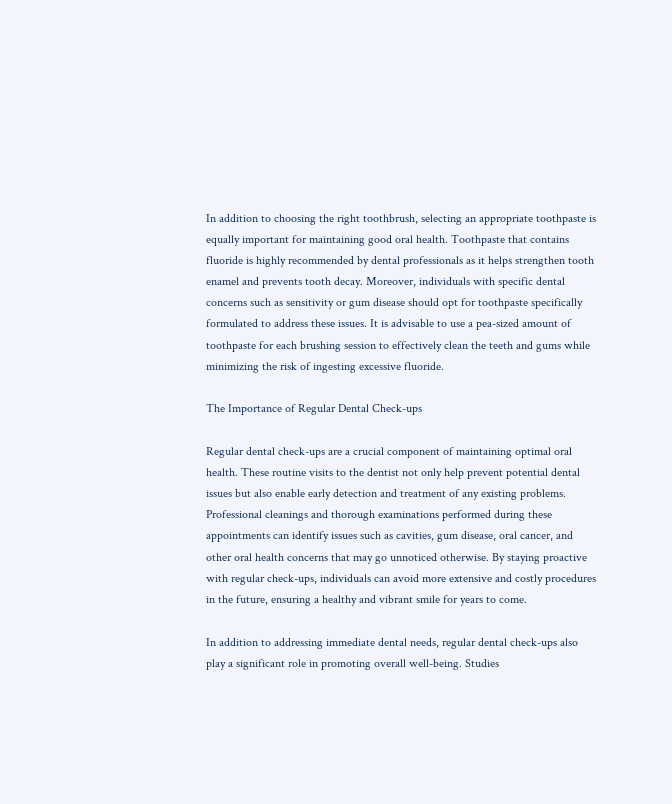In addition to choosing the right toothbrush, selecting an appropriate toothpaste is equally important for maintaining good oral health. Toothpaste that contains fluoride is highly recommended by dental professionals as it helps strengthen tooth enamel and prevents tooth decay. Moreover, individuals with specific dental concerns such as sensitivity or gum disease should opt for toothpaste specifically formulated to address these issues. It is advisable to use a pea-sized amount of toothpaste for each brushing session to effectively clean the teeth and gums while minimizing the risk of ingesting excessive fluoride.

The Importance of Regular Dental Check-ups

Regular dental check-ups are a crucial component of maintaining optimal oral health. These routine visits to the dentist not only help prevent potential dental issues but also enable early detection and treatment of any existing problems. Professional cleanings and thorough examinations performed during these appointments can identify issues such as cavities, gum disease, oral cancer, and other oral health concerns that may go unnoticed otherwise. By staying proactive with regular check-ups, individuals can avoid more extensive and costly procedures in the future, ensuring a healthy and vibrant smile for years to come.

In addition to addressing immediate dental needs, regular dental check-ups also play a significant role in promoting overall well-being. Studies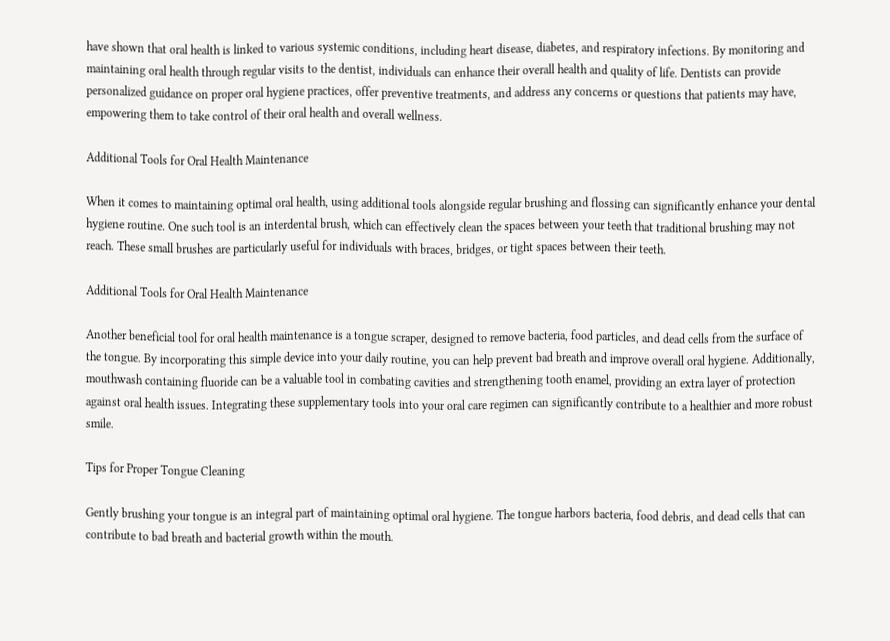have shown that oral health is linked to various systemic conditions, including heart disease, diabetes, and respiratory infections. By monitoring and maintaining oral health through regular visits to the dentist, individuals can enhance their overall health and quality of life. Dentists can provide personalized guidance on proper oral hygiene practices, offer preventive treatments, and address any concerns or questions that patients may have, empowering them to take control of their oral health and overall wellness.

Additional Tools for Oral Health Maintenance

When it comes to maintaining optimal oral health, using additional tools alongside regular brushing and flossing can significantly enhance your dental hygiene routine. One such tool is an interdental brush, which can effectively clean the spaces between your teeth that traditional brushing may not reach. These small brushes are particularly useful for individuals with braces, bridges, or tight spaces between their teeth.

Additional Tools for Oral Health Maintenance

Another beneficial tool for oral health maintenance is a tongue scraper, designed to remove bacteria, food particles, and dead cells from the surface of the tongue. By incorporating this simple device into your daily routine, you can help prevent bad breath and improve overall oral hygiene. Additionally, mouthwash containing fluoride can be a valuable tool in combating cavities and strengthening tooth enamel, providing an extra layer of protection against oral health issues. Integrating these supplementary tools into your oral care regimen can significantly contribute to a healthier and more robust smile.

Tips for Proper Tongue Cleaning

Gently brushing your tongue is an integral part of maintaining optimal oral hygiene. The tongue harbors bacteria, food debris, and dead cells that can contribute to bad breath and bacterial growth within the mouth.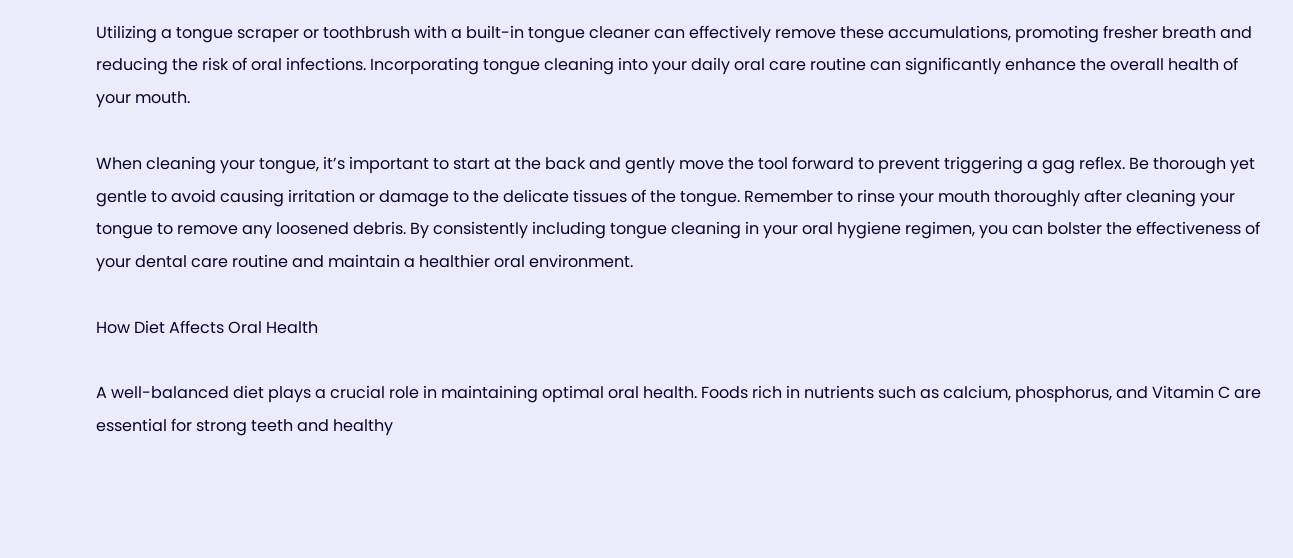Utilizing a tongue scraper or toothbrush with a built-in tongue cleaner can effectively remove these accumulations, promoting fresher breath and reducing the risk of oral infections. Incorporating tongue cleaning into your daily oral care routine can significantly enhance the overall health of your mouth.

When cleaning your tongue, it’s important to start at the back and gently move the tool forward to prevent triggering a gag reflex. Be thorough yet gentle to avoid causing irritation or damage to the delicate tissues of the tongue. Remember to rinse your mouth thoroughly after cleaning your tongue to remove any loosened debris. By consistently including tongue cleaning in your oral hygiene regimen, you can bolster the effectiveness of your dental care routine and maintain a healthier oral environment.

How Diet Affects Oral Health

A well-balanced diet plays a crucial role in maintaining optimal oral health. Foods rich in nutrients such as calcium, phosphorus, and Vitamin C are essential for strong teeth and healthy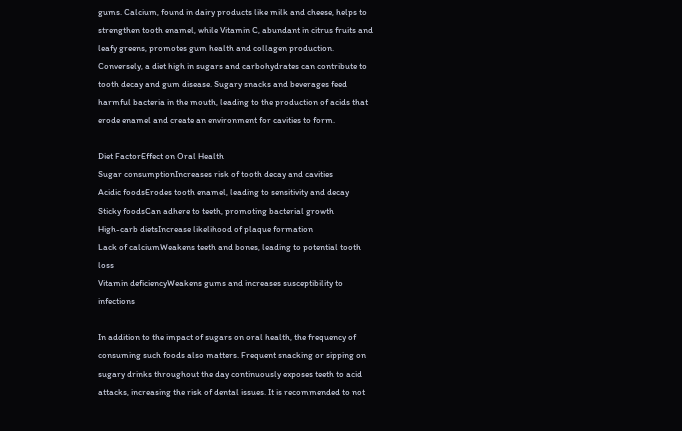gums. Calcium, found in dairy products like milk and cheese, helps to strengthen tooth enamel, while Vitamin C, abundant in citrus fruits and leafy greens, promotes gum health and collagen production. Conversely, a diet high in sugars and carbohydrates can contribute to tooth decay and gum disease. Sugary snacks and beverages feed harmful bacteria in the mouth, leading to the production of acids that erode enamel and create an environment for cavities to form.

Diet FactorEffect on Oral Health
Sugar consumptionIncreases risk of tooth decay and cavities
Acidic foodsErodes tooth enamel, leading to sensitivity and decay
Sticky foodsCan adhere to teeth, promoting bacterial growth
High-carb dietsIncrease likelihood of plaque formation
Lack of calciumWeakens teeth and bones, leading to potential tooth loss
Vitamin deficiencyWeakens gums and increases susceptibility to infections

In addition to the impact of sugars on oral health, the frequency of consuming such foods also matters. Frequent snacking or sipping on sugary drinks throughout the day continuously exposes teeth to acid attacks, increasing the risk of dental issues. It is recommended to not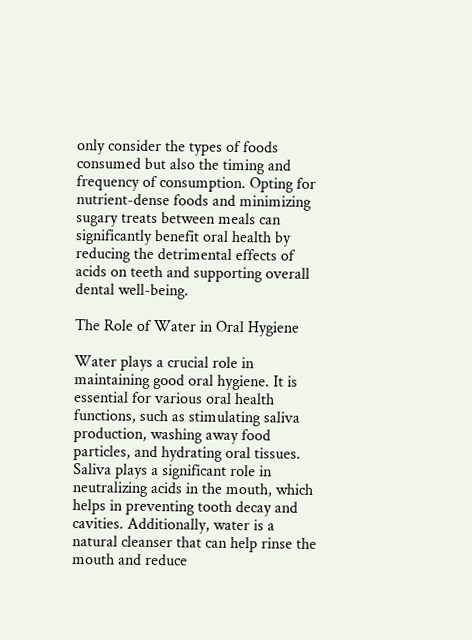only consider the types of foods consumed but also the timing and frequency of consumption. Opting for nutrient-dense foods and minimizing sugary treats between meals can significantly benefit oral health by reducing the detrimental effects of acids on teeth and supporting overall dental well-being.

The Role of Water in Oral Hygiene

Water plays a crucial role in maintaining good oral hygiene. It is essential for various oral health functions, such as stimulating saliva production, washing away food particles, and hydrating oral tissues. Saliva plays a significant role in neutralizing acids in the mouth, which helps in preventing tooth decay and cavities. Additionally, water is a natural cleanser that can help rinse the mouth and reduce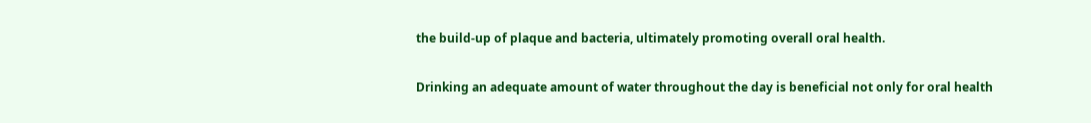the build-up of plaque and bacteria, ultimately promoting overall oral health.

Drinking an adequate amount of water throughout the day is beneficial not only for oral health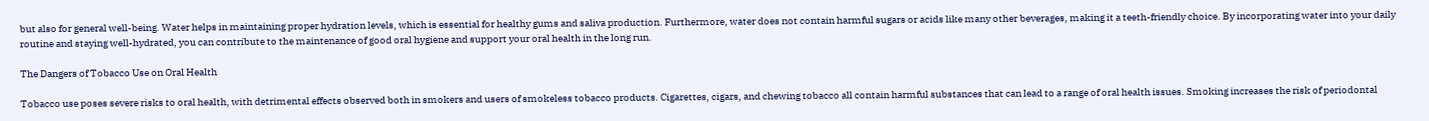but also for general well-being. Water helps in maintaining proper hydration levels, which is essential for healthy gums and saliva production. Furthermore, water does not contain harmful sugars or acids like many other beverages, making it a teeth-friendly choice. By incorporating water into your daily routine and staying well-hydrated, you can contribute to the maintenance of good oral hygiene and support your oral health in the long run.

The Dangers of Tobacco Use on Oral Health

Tobacco use poses severe risks to oral health, with detrimental effects observed both in smokers and users of smokeless tobacco products. Cigarettes, cigars, and chewing tobacco all contain harmful substances that can lead to a range of oral health issues. Smoking increases the risk of periodontal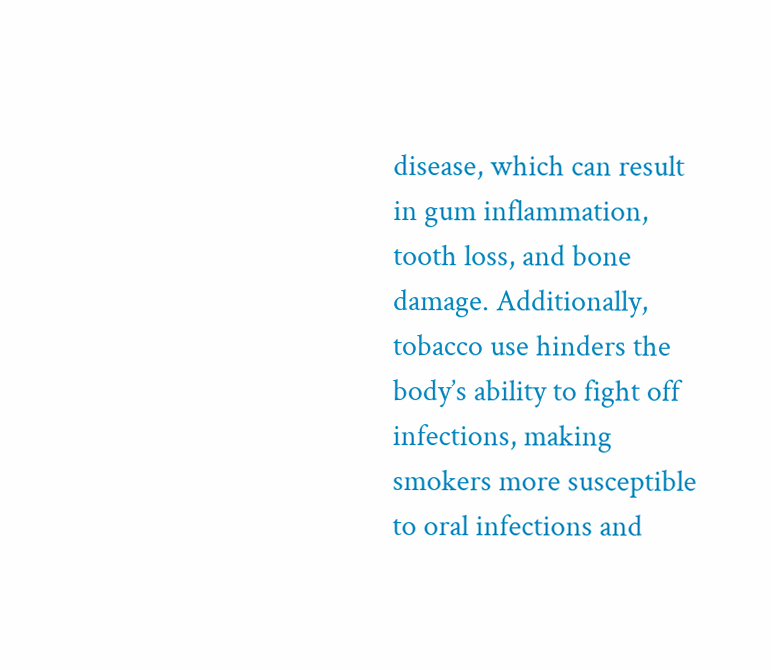disease, which can result in gum inflammation, tooth loss, and bone damage. Additionally, tobacco use hinders the body’s ability to fight off infections, making smokers more susceptible to oral infections and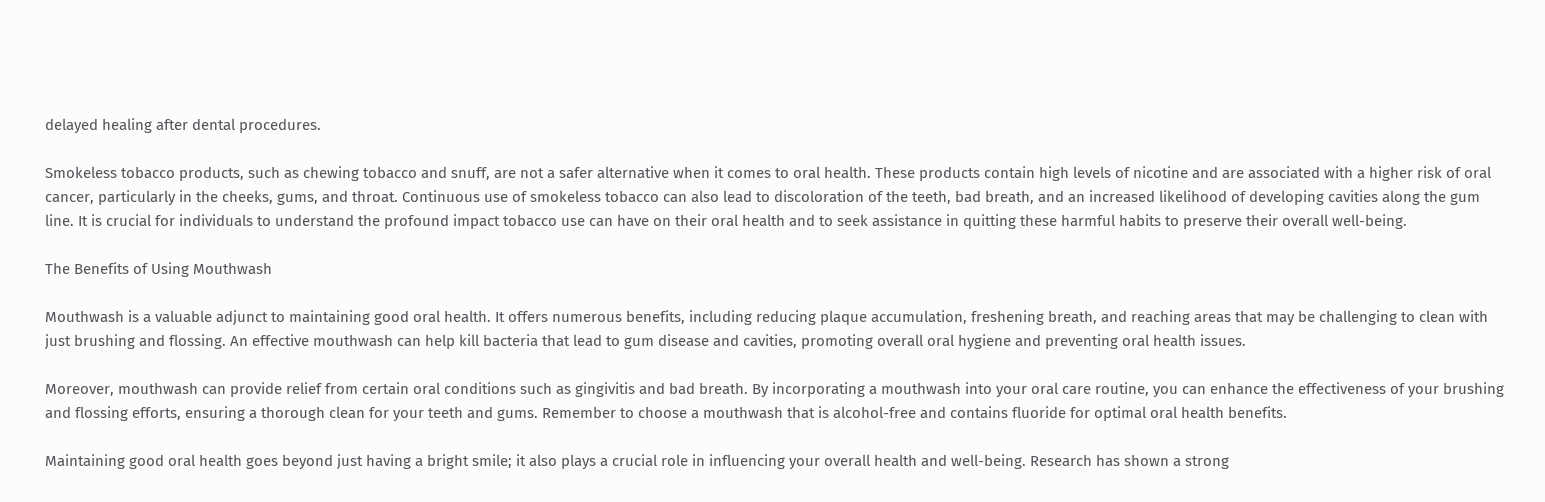delayed healing after dental procedures.

Smokeless tobacco products, such as chewing tobacco and snuff, are not a safer alternative when it comes to oral health. These products contain high levels of nicotine and are associated with a higher risk of oral cancer, particularly in the cheeks, gums, and throat. Continuous use of smokeless tobacco can also lead to discoloration of the teeth, bad breath, and an increased likelihood of developing cavities along the gum line. It is crucial for individuals to understand the profound impact tobacco use can have on their oral health and to seek assistance in quitting these harmful habits to preserve their overall well-being.

The Benefits of Using Mouthwash

Mouthwash is a valuable adjunct to maintaining good oral health. It offers numerous benefits, including reducing plaque accumulation, freshening breath, and reaching areas that may be challenging to clean with just brushing and flossing. An effective mouthwash can help kill bacteria that lead to gum disease and cavities, promoting overall oral hygiene and preventing oral health issues.

Moreover, mouthwash can provide relief from certain oral conditions such as gingivitis and bad breath. By incorporating a mouthwash into your oral care routine, you can enhance the effectiveness of your brushing and flossing efforts, ensuring a thorough clean for your teeth and gums. Remember to choose a mouthwash that is alcohol-free and contains fluoride for optimal oral health benefits.

Maintaining good oral health goes beyond just having a bright smile; it also plays a crucial role in influencing your overall health and well-being. Research has shown a strong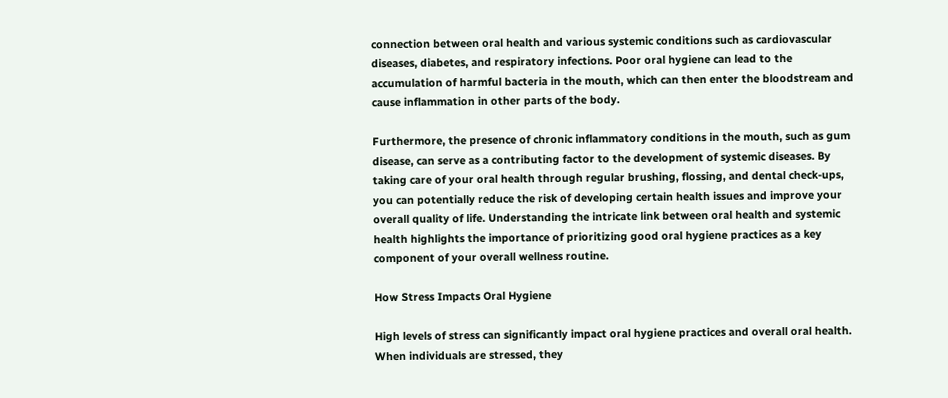connection between oral health and various systemic conditions such as cardiovascular diseases, diabetes, and respiratory infections. Poor oral hygiene can lead to the accumulation of harmful bacteria in the mouth, which can then enter the bloodstream and cause inflammation in other parts of the body.

Furthermore, the presence of chronic inflammatory conditions in the mouth, such as gum disease, can serve as a contributing factor to the development of systemic diseases. By taking care of your oral health through regular brushing, flossing, and dental check-ups, you can potentially reduce the risk of developing certain health issues and improve your overall quality of life. Understanding the intricate link between oral health and systemic health highlights the importance of prioritizing good oral hygiene practices as a key component of your overall wellness routine.

How Stress Impacts Oral Hygiene

High levels of stress can significantly impact oral hygiene practices and overall oral health. When individuals are stressed, they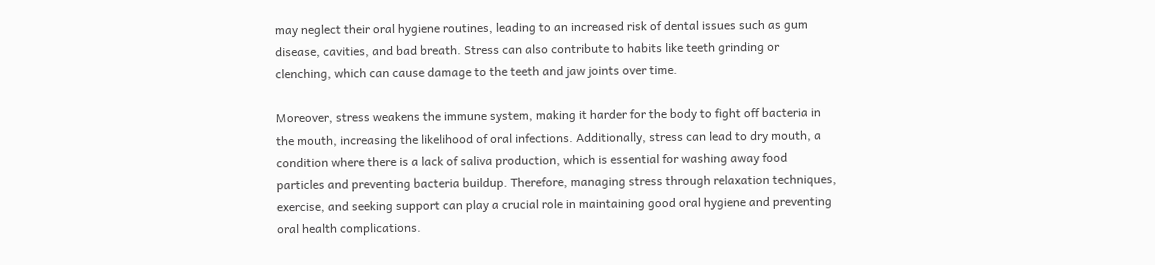may neglect their oral hygiene routines, leading to an increased risk of dental issues such as gum disease, cavities, and bad breath. Stress can also contribute to habits like teeth grinding or clenching, which can cause damage to the teeth and jaw joints over time.

Moreover, stress weakens the immune system, making it harder for the body to fight off bacteria in the mouth, increasing the likelihood of oral infections. Additionally, stress can lead to dry mouth, a condition where there is a lack of saliva production, which is essential for washing away food particles and preventing bacteria buildup. Therefore, managing stress through relaxation techniques, exercise, and seeking support can play a crucial role in maintaining good oral hygiene and preventing oral health complications.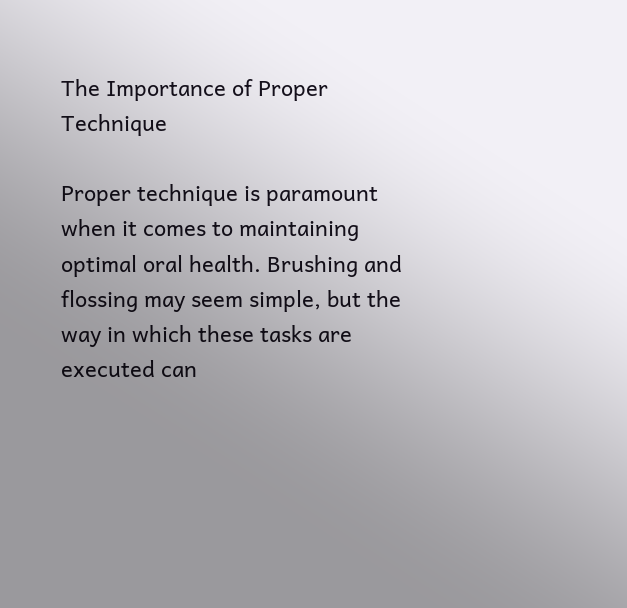The Importance of Proper Technique

Proper technique is paramount when it comes to maintaining optimal oral health. Brushing and flossing may seem simple, but the way in which these tasks are executed can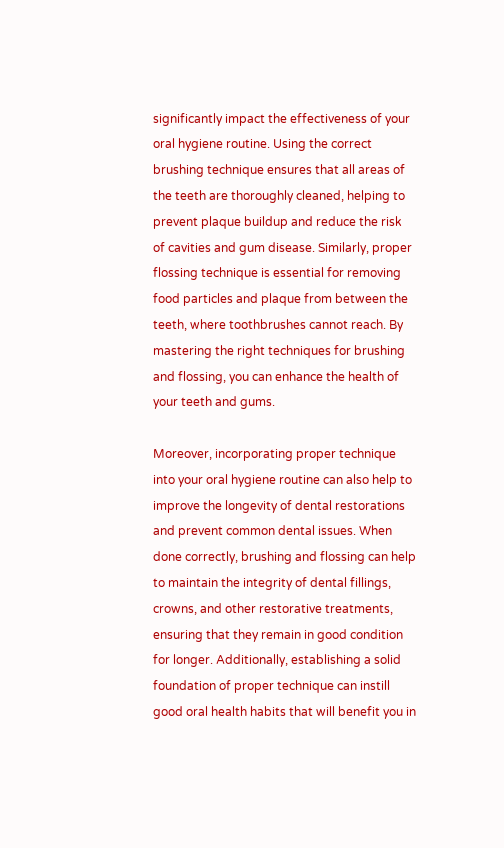significantly impact the effectiveness of your oral hygiene routine. Using the correct brushing technique ensures that all areas of the teeth are thoroughly cleaned, helping to prevent plaque buildup and reduce the risk of cavities and gum disease. Similarly, proper flossing technique is essential for removing food particles and plaque from between the teeth, where toothbrushes cannot reach. By mastering the right techniques for brushing and flossing, you can enhance the health of your teeth and gums.

Moreover, incorporating proper technique into your oral hygiene routine can also help to improve the longevity of dental restorations and prevent common dental issues. When done correctly, brushing and flossing can help to maintain the integrity of dental fillings, crowns, and other restorative treatments, ensuring that they remain in good condition for longer. Additionally, establishing a solid foundation of proper technique can instill good oral health habits that will benefit you in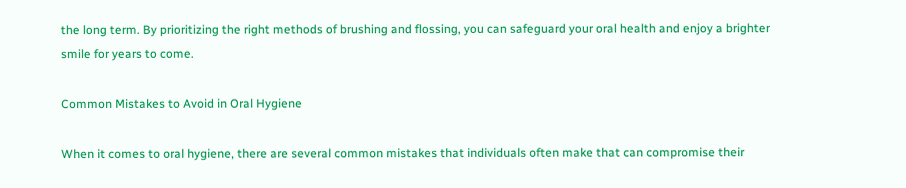the long term. By prioritizing the right methods of brushing and flossing, you can safeguard your oral health and enjoy a brighter smile for years to come.

Common Mistakes to Avoid in Oral Hygiene

When it comes to oral hygiene, there are several common mistakes that individuals often make that can compromise their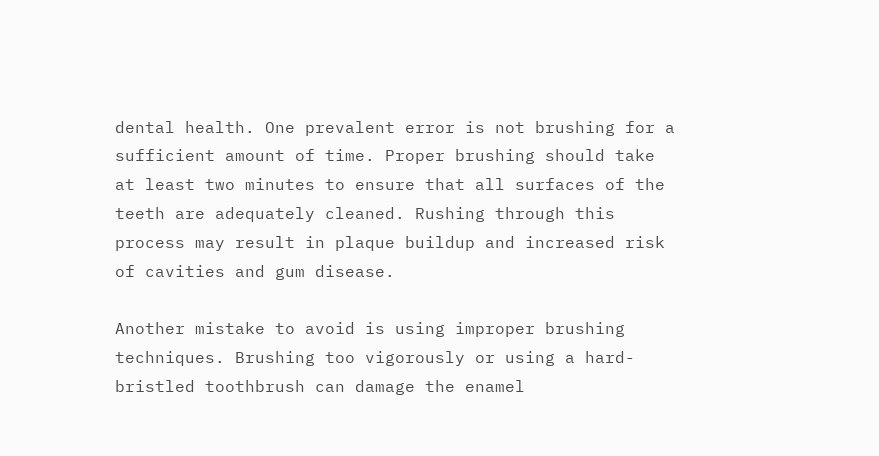dental health. One prevalent error is not brushing for a sufficient amount of time. Proper brushing should take at least two minutes to ensure that all surfaces of the teeth are adequately cleaned. Rushing through this process may result in plaque buildup and increased risk of cavities and gum disease.

Another mistake to avoid is using improper brushing techniques. Brushing too vigorously or using a hard-bristled toothbrush can damage the enamel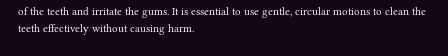of the teeth and irritate the gums. It is essential to use gentle, circular motions to clean the teeth effectively without causing harm.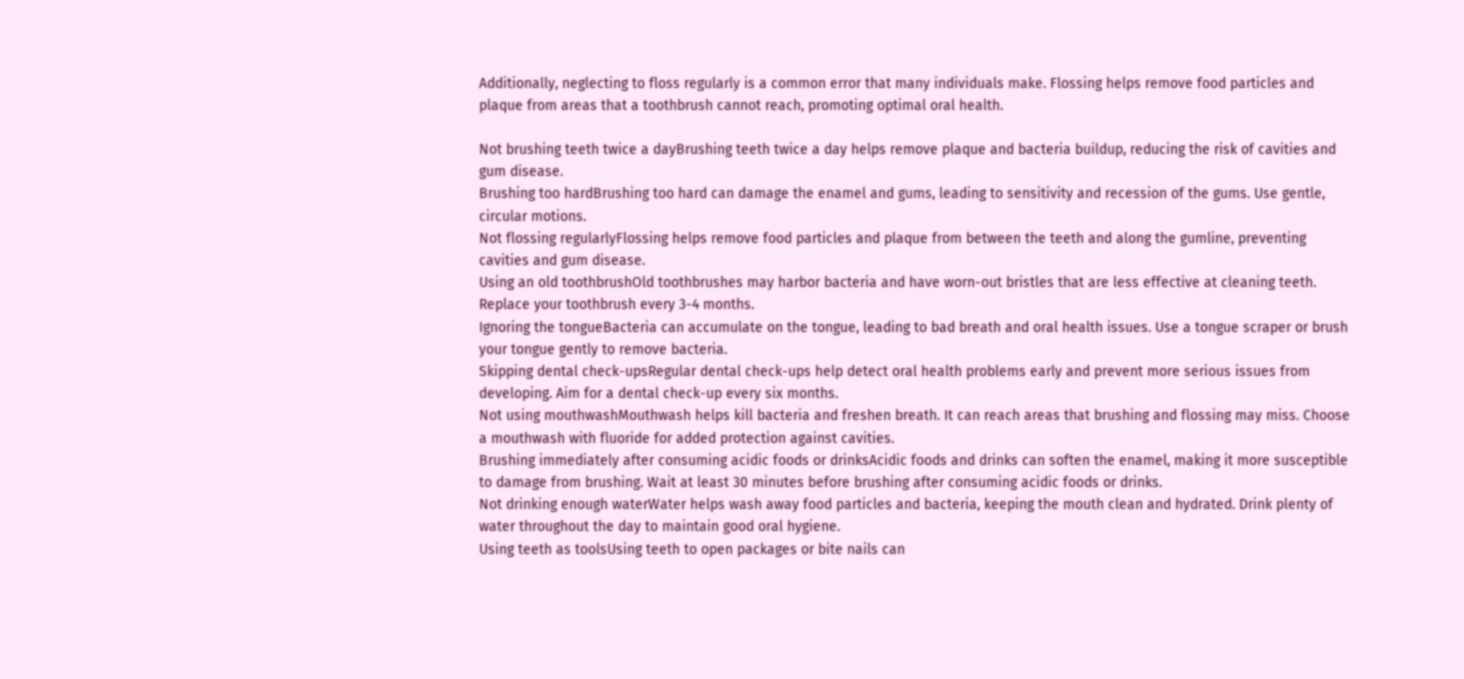Additionally, neglecting to floss regularly is a common error that many individuals make. Flossing helps remove food particles and plaque from areas that a toothbrush cannot reach, promoting optimal oral health.

Not brushing teeth twice a dayBrushing teeth twice a day helps remove plaque and bacteria buildup, reducing the risk of cavities and gum disease.
Brushing too hardBrushing too hard can damage the enamel and gums, leading to sensitivity and recession of the gums. Use gentle, circular motions.
Not flossing regularlyFlossing helps remove food particles and plaque from between the teeth and along the gumline, preventing cavities and gum disease.
Using an old toothbrushOld toothbrushes may harbor bacteria and have worn-out bristles that are less effective at cleaning teeth. Replace your toothbrush every 3-4 months.
Ignoring the tongueBacteria can accumulate on the tongue, leading to bad breath and oral health issues. Use a tongue scraper or brush your tongue gently to remove bacteria.
Skipping dental check-upsRegular dental check-ups help detect oral health problems early and prevent more serious issues from developing. Aim for a dental check-up every six months.
Not using mouthwashMouthwash helps kill bacteria and freshen breath. It can reach areas that brushing and flossing may miss. Choose a mouthwash with fluoride for added protection against cavities.
Brushing immediately after consuming acidic foods or drinksAcidic foods and drinks can soften the enamel, making it more susceptible to damage from brushing. Wait at least 30 minutes before brushing after consuming acidic foods or drinks.
Not drinking enough waterWater helps wash away food particles and bacteria, keeping the mouth clean and hydrated. Drink plenty of water throughout the day to maintain good oral hygiene.
Using teeth as toolsUsing teeth to open packages or bite nails can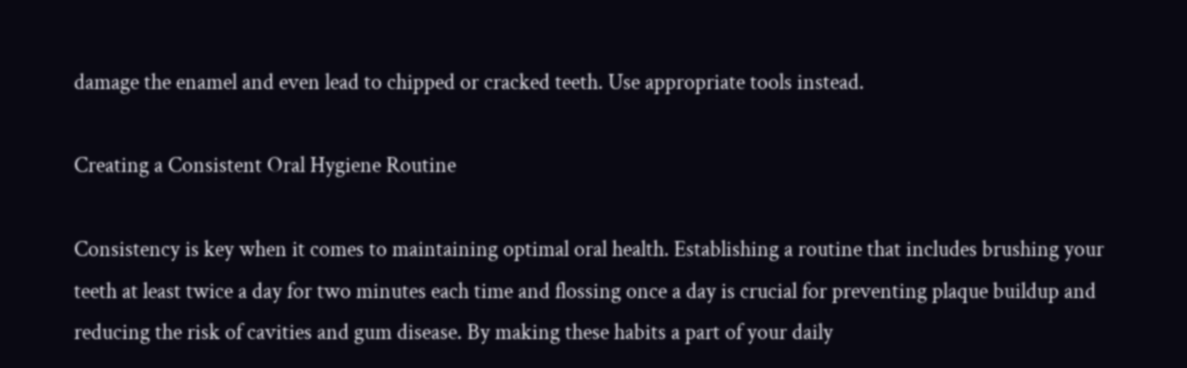damage the enamel and even lead to chipped or cracked teeth. Use appropriate tools instead.

Creating a Consistent Oral Hygiene Routine

Consistency is key when it comes to maintaining optimal oral health. Establishing a routine that includes brushing your teeth at least twice a day for two minutes each time and flossing once a day is crucial for preventing plaque buildup and reducing the risk of cavities and gum disease. By making these habits a part of your daily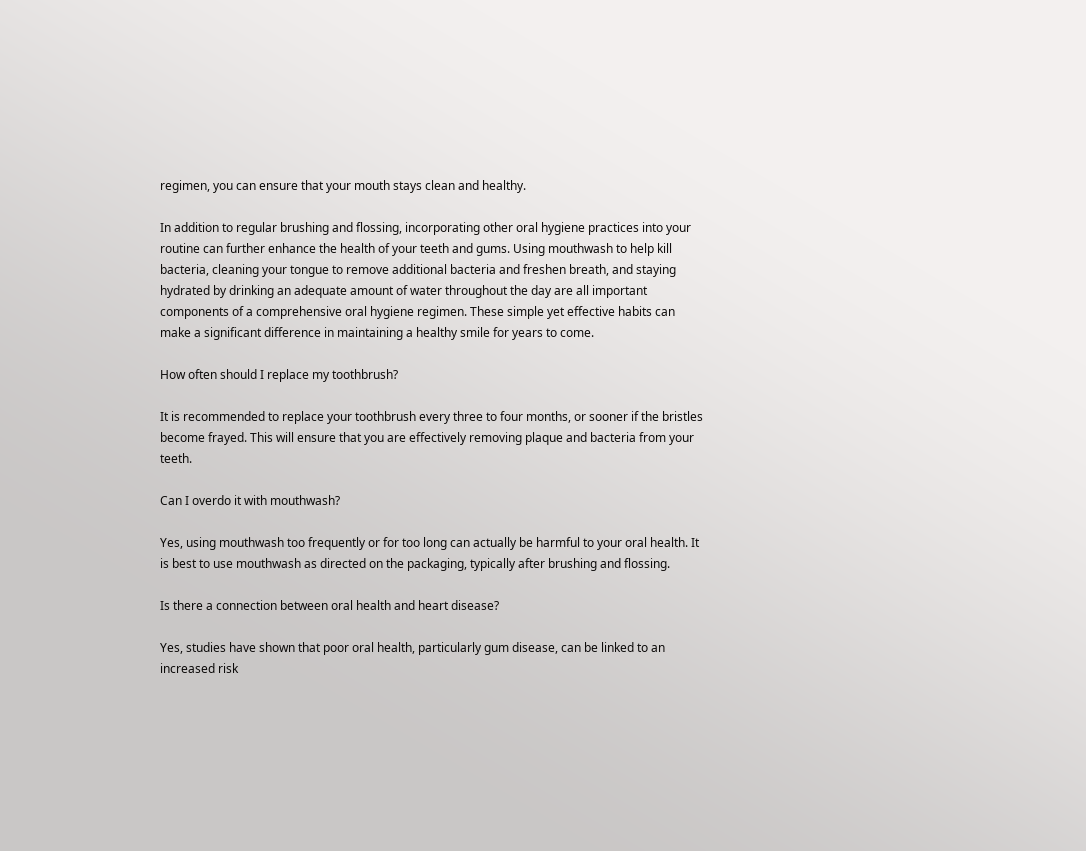regimen, you can ensure that your mouth stays clean and healthy.

In addition to regular brushing and flossing, incorporating other oral hygiene practices into your routine can further enhance the health of your teeth and gums. Using mouthwash to help kill bacteria, cleaning your tongue to remove additional bacteria and freshen breath, and staying hydrated by drinking an adequate amount of water throughout the day are all important components of a comprehensive oral hygiene regimen. These simple yet effective habits can make a significant difference in maintaining a healthy smile for years to come.

How often should I replace my toothbrush?

It is recommended to replace your toothbrush every three to four months, or sooner if the bristles become frayed. This will ensure that you are effectively removing plaque and bacteria from your teeth.

Can I overdo it with mouthwash?

Yes, using mouthwash too frequently or for too long can actually be harmful to your oral health. It is best to use mouthwash as directed on the packaging, typically after brushing and flossing.

Is there a connection between oral health and heart disease?

Yes, studies have shown that poor oral health, particularly gum disease, can be linked to an increased risk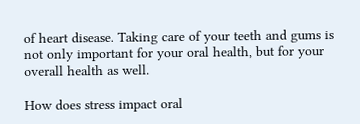of heart disease. Taking care of your teeth and gums is not only important for your oral health, but for your overall health as well.

How does stress impact oral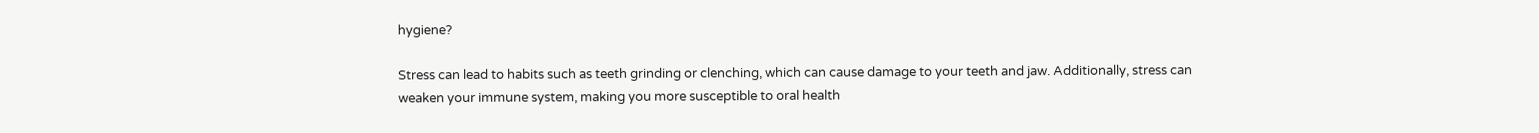hygiene?

Stress can lead to habits such as teeth grinding or clenching, which can cause damage to your teeth and jaw. Additionally, stress can weaken your immune system, making you more susceptible to oral health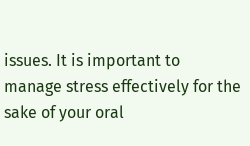issues. It is important to manage stress effectively for the sake of your oral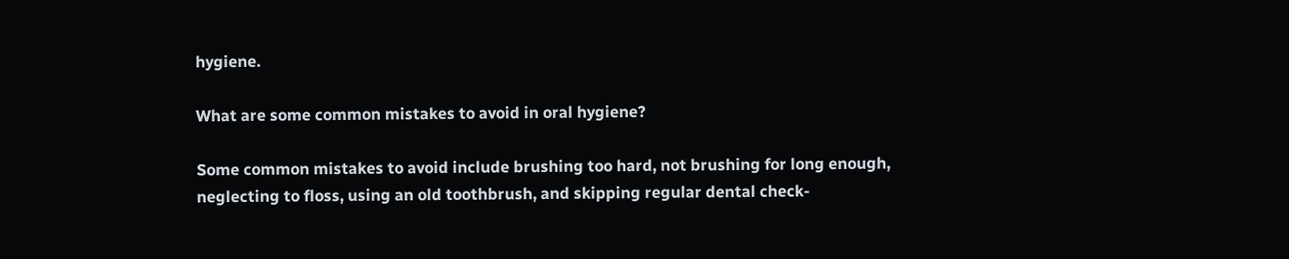hygiene.

What are some common mistakes to avoid in oral hygiene?

Some common mistakes to avoid include brushing too hard, not brushing for long enough, neglecting to floss, using an old toothbrush, and skipping regular dental check-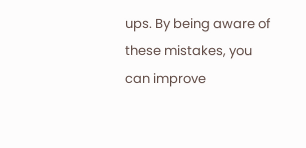ups. By being aware of these mistakes, you can improve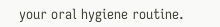your oral hygiene routine.